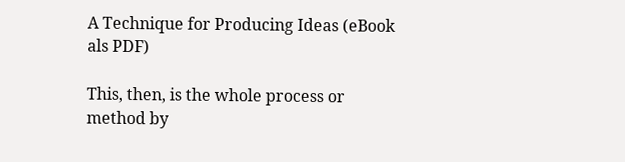A Technique for Producing Ideas (eBook als PDF)

This, then, is the whole process or method by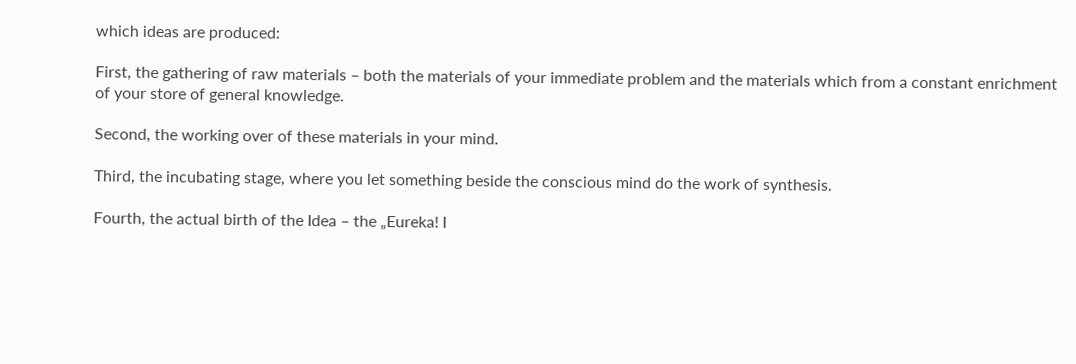which ideas are produced:

First, the gathering of raw materials – both the materials of your immediate problem and the materials which from a constant enrichment of your store of general knowledge.

Second, the working over of these materials in your mind.

Third, the incubating stage, where you let something beside the conscious mind do the work of synthesis.

Fourth, the actual birth of the Idea – the „Eureka! I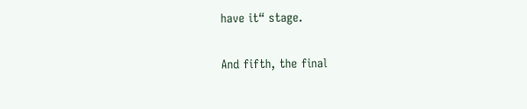have it“ stage.

And fifth, the final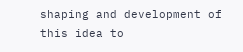shaping and development of this idea to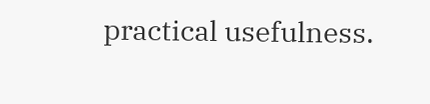practical usefulness.